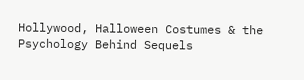Hollywood, Halloween Costumes & the Psychology Behind Sequels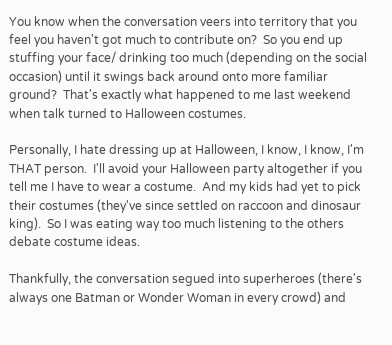You know when the conversation veers into territory that you feel you haven't got much to contribute on?  So you end up stuffing your face/ drinking too much (depending on the social occasion) until it swings back around onto more familiar ground?  That's exactly what happened to me last weekend when talk turned to Halloween costumes.

Personally, I hate dressing up at Halloween, I know, I know, I'm THAT person.  I'll avoid your Halloween party altogether if you tell me I have to wear a costume.  And my kids had yet to pick their costumes (they've since settled on raccoon and dinosaur king).  So I was eating way too much listening to the others debate costume ideas.

Thankfully, the conversation segued into superheroes (there's always one Batman or Wonder Woman in every crowd) and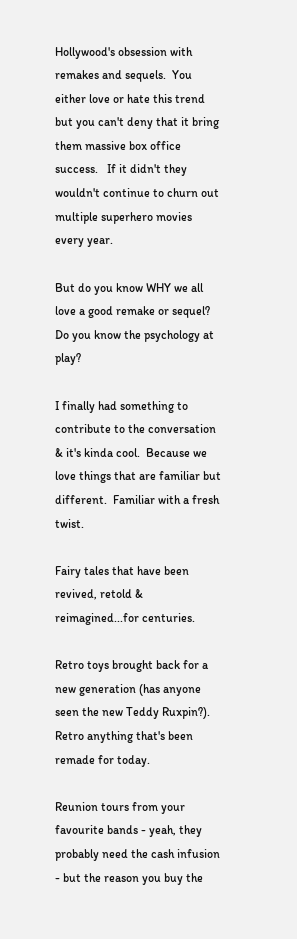Hollywood's obsession with remakes and sequels.  You either love or hate this trend but you can't deny that it bring them massive box office success.   If it didn't they wouldn't continue to churn out multiple superhero movies every year.

But do you know WHY we all love a good remake or sequel?  Do you know the psychology at play?

I finally had something to contribute to the conversation & it's kinda cool.  Because we love things that are familiar but different.  Familiar with a fresh twist.

Fairy tales that have been revived, retold & reimagined...for centuries.

Retro toys brought back for a new generation (has anyone seen the new Teddy Ruxpin?).  Retro anything that's been remade for today.

Reunion tours from your favourite bands - yeah, they probably need the cash infusion - but the reason you buy the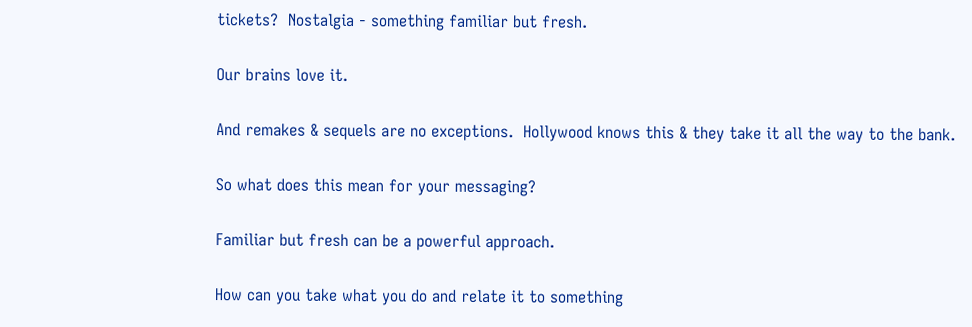tickets?  Nostalgia - something familiar but fresh.

Our brains love it.

And remakes & sequels are no exceptions.  Hollywood knows this & they take it all the way to the bank.

So what does this mean for your messaging?

Familiar but fresh can be a powerful approach.

How can you take what you do and relate it to something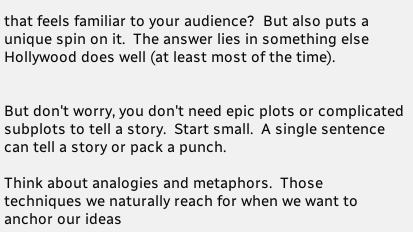that feels familiar to your audience?  But also puts a unique spin on it.  The answer lies in something else Hollywood does well (at least most of the time).


But don't worry, you don't need epic plots or complicated subplots to tell a story.  Start small.  A single sentence can tell a story or pack a punch.

Think about analogies and metaphors.  Those techniques we naturally reach for when we want to anchor our ideas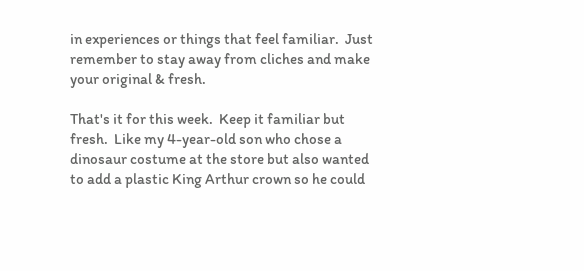in experiences or things that feel familiar.  Just remember to stay away from cliches and make your original & fresh.

That's it for this week.  Keep it familiar but fresh.  Like my 4-year-old son who chose a dinosaur costume at the store but also wanted to add a plastic King Arthur crown so he could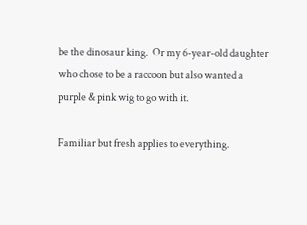be the dinosaur king.  Or my 6-year-old daughter who chose to be a raccoon but also wanted a purple & pink wig to go with it.

Familiar but fresh applies to everything.